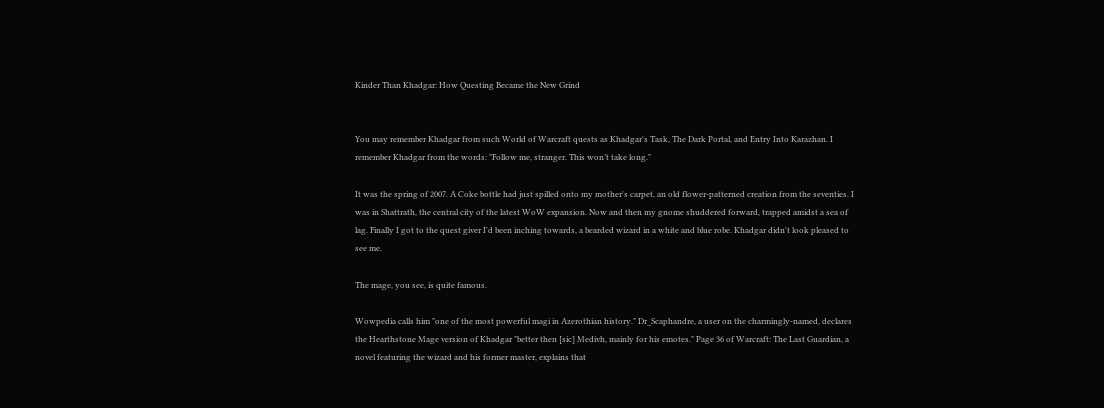Kinder Than Khadgar: How Questing Became the New Grind


You may remember Khadgar from such World of Warcraft quests as Khadgar's Task, The Dark Portal, and Entry Into Karazhan. I remember Khadgar from the words: "Follow me, stranger. This won’t take long."

It was the spring of 2007. A Coke bottle had just spilled onto my mother's carpet, an old flower-patterned creation from the seventies. I was in Shattrath, the central city of the latest WoW expansion. Now and then my gnome shuddered forward, trapped amidst a sea of lag. Finally I got to the quest giver I'd been inching towards, a bearded wizard in a white and blue robe. Khadgar didn't look pleased to see me.

The mage, you see, is quite famous.

Wowpedia calls him "one of the most powerful magi in Azerothian history." Dr_Scaphandre, a user on the charmingly-named, declares the Hearthstone Mage version of Khadgar "better then [sic] Medivh, mainly for his emotes." Page 36 of Warcraft: The Last Guardian, a novel featuring the wizard and his former master, explains that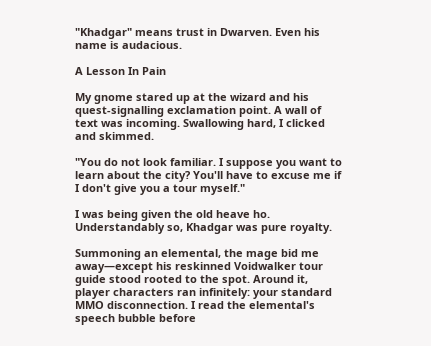"Khadgar" means trust in Dwarven. Even his name is audacious.

A Lesson In Pain

My gnome stared up at the wizard and his quest-signalling exclamation point. A wall of text was incoming. Swallowing hard, I clicked and skimmed.

"You do not look familiar. I suppose you want to learn about the city? You'll have to excuse me if I don't give you a tour myself."

I was being given the old heave ho. Understandably so, Khadgar was pure royalty.

Summoning an elemental, the mage bid me away—except his reskinned Voidwalker tour guide stood rooted to the spot. Around it, player characters ran infinitely: your standard MMO disconnection. I read the elemental's speech bubble before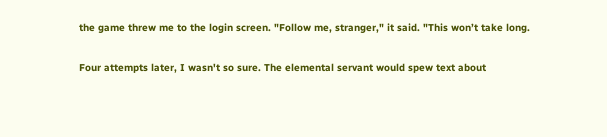the game threw me to the login screen. "Follow me, stranger," it said. "This won’t take long.

Four attempts later, I wasn't so sure. The elemental servant would spew text about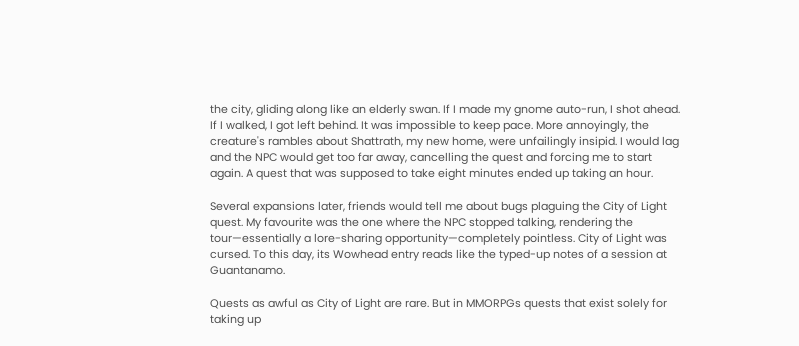the city, gliding along like an elderly swan. If I made my gnome auto-run, I shot ahead. If I walked, I got left behind. It was impossible to keep pace. More annoyingly, the creature's rambles about Shattrath, my new home, were unfailingly insipid. I would lag and the NPC would get too far away, cancelling the quest and forcing me to start again. A quest that was supposed to take eight minutes ended up taking an hour.

Several expansions later, friends would tell me about bugs plaguing the City of Light quest. My favourite was the one where the NPC stopped talking, rendering the tour—essentially a lore-sharing opportunity—completely pointless. City of Light was cursed. To this day, its Wowhead entry reads like the typed-up notes of a session at Guantanamo.

Quests as awful as City of Light are rare. But in MMORPGs quests that exist solely for taking up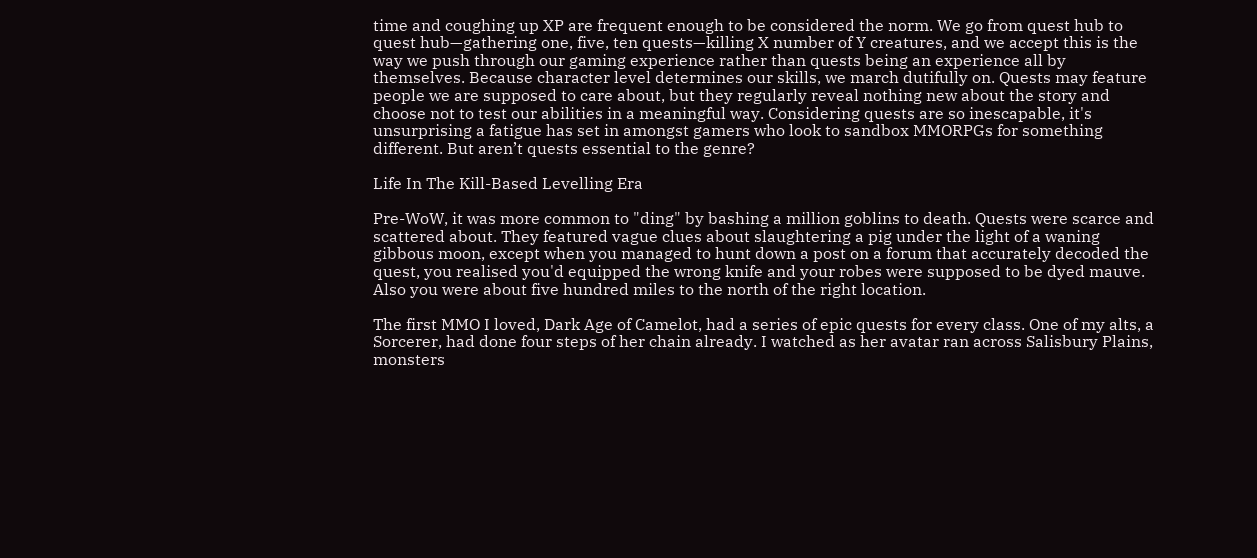time and coughing up XP are frequent enough to be considered the norm. We go from quest hub to quest hub—gathering one, five, ten quests—killing X number of Y creatures, and we accept this is the way we push through our gaming experience rather than quests being an experience all by themselves. Because character level determines our skills, we march dutifully on. Quests may feature people we are supposed to care about, but they regularly reveal nothing new about the story and choose not to test our abilities in a meaningful way. Considering quests are so inescapable, it's unsurprising a fatigue has set in amongst gamers who look to sandbox MMORPGs for something different. But aren’t quests essential to the genre?

Life In The Kill-Based Levelling Era

Pre-WoW, it was more common to "ding" by bashing a million goblins to death. Quests were scarce and scattered about. They featured vague clues about slaughtering a pig under the light of a waning gibbous moon, except when you managed to hunt down a post on a forum that accurately decoded the quest, you realised you'd equipped the wrong knife and your robes were supposed to be dyed mauve. Also you were about five hundred miles to the north of the right location.

The first MMO I loved, Dark Age of Camelot, had a series of epic quests for every class. One of my alts, a Sorcerer, had done four steps of her chain already. I watched as her avatar ran across Salisbury Plains, monsters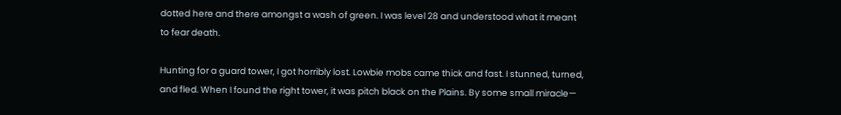dotted here and there amongst a wash of green. I was level 28 and understood what it meant to fear death.

Hunting for a guard tower, I got horribly lost. Lowbie mobs came thick and fast. I stunned, turned, and fled. When I found the right tower, it was pitch black on the Plains. By some small miracle—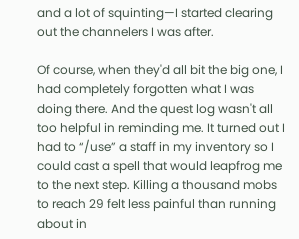and a lot of squinting—I started clearing out the channelers I was after.

Of course, when they'd all bit the big one, I had completely forgotten what I was doing there. And the quest log wasn't all too helpful in reminding me. It turned out I had to “/use” a staff in my inventory so I could cast a spell that would leapfrog me to the next step. Killing a thousand mobs to reach 29 felt less painful than running about in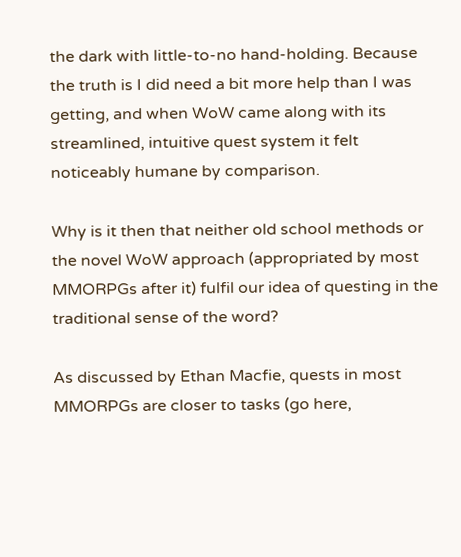the dark with little-to-no hand-holding. Because the truth is I did need a bit more help than I was getting, and when WoW came along with its streamlined, intuitive quest system it felt noticeably humane by comparison.

Why is it then that neither old school methods or the novel WoW approach (appropriated by most MMORPGs after it) fulfil our idea of questing in the traditional sense of the word?

As discussed by Ethan Macfie, quests in most MMORPGs are closer to tasks (go here,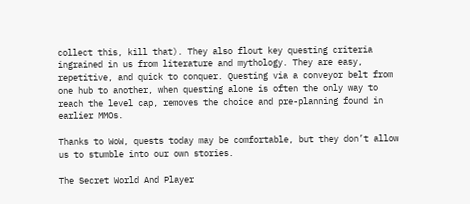collect this, kill that). They also flout key questing criteria ingrained in us from literature and mythology. They are easy, repetitive, and quick to conquer. Questing via a conveyor belt from one hub to another, when questing alone is often the only way to reach the level cap, removes the choice and pre-planning found in earlier MMOs.

Thanks to WoW, quests today may be comfortable, but they don’t allow us to stumble into our own stories.

The Secret World And Player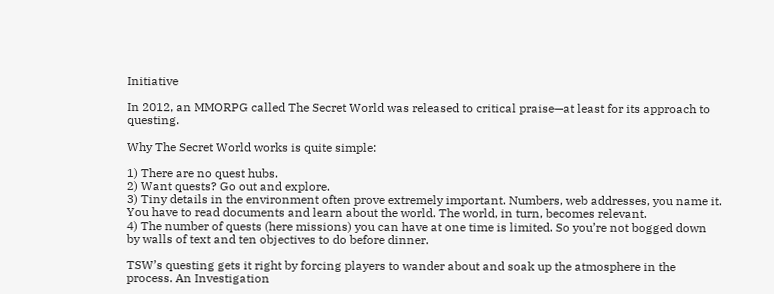Initiative

In 2012, an MMORPG called The Secret World was released to critical praise—at least for its approach to questing.

Why The Secret World works is quite simple:

1) There are no quest hubs.
2) Want quests? Go out and explore.
3) Tiny details in the environment often prove extremely important. Numbers, web addresses, you name it. You have to read documents and learn about the world. The world, in turn, becomes relevant.
4) The number of quests (here missions) you can have at one time is limited. So you’re not bogged down by walls of text and ten objectives to do before dinner.

TSW’s questing gets it right by forcing players to wander about and soak up the atmosphere in the process. An Investigation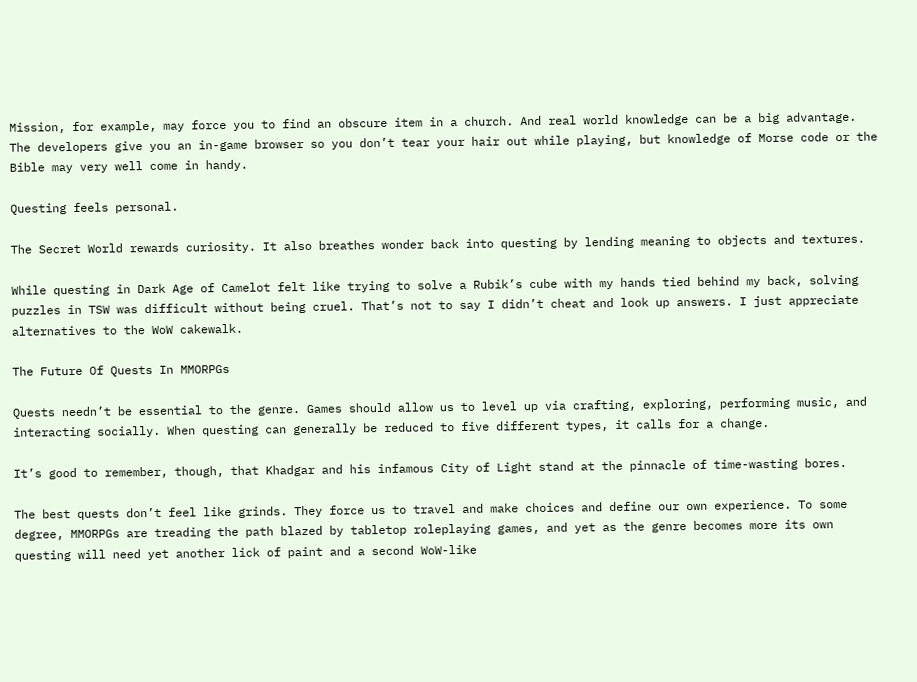Mission, for example, may force you to find an obscure item in a church. And real world knowledge can be a big advantage. The developers give you an in-game browser so you don’t tear your hair out while playing, but knowledge of Morse code or the Bible may very well come in handy.

Questing feels personal.

The Secret World rewards curiosity. It also breathes wonder back into questing by lending meaning to objects and textures.

While questing in Dark Age of Camelot felt like trying to solve a Rubik’s cube with my hands tied behind my back, solving puzzles in TSW was difficult without being cruel. That’s not to say I didn’t cheat and look up answers. I just appreciate alternatives to the WoW cakewalk.

The Future Of Quests In MMORPGs

Quests needn’t be essential to the genre. Games should allow us to level up via crafting, exploring, performing music, and interacting socially. When questing can generally be reduced to five different types, it calls for a change.

It’s good to remember, though, that Khadgar and his infamous City of Light stand at the pinnacle of time-wasting bores.

The best quests don’t feel like grinds. They force us to travel and make choices and define our own experience. To some degree, MMORPGs are treading the path blazed by tabletop roleplaying games, and yet as the genre becomes more its own questing will need yet another lick of paint and a second WoW-like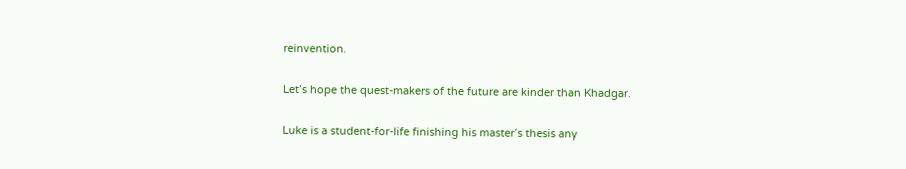reinvention.

Let’s hope the quest-makers of the future are kinder than Khadgar.

Luke is a student-for-life finishing his master’s thesis any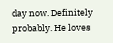day now. Definitely probably. He loves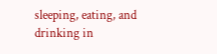sleeping, eating, and drinking in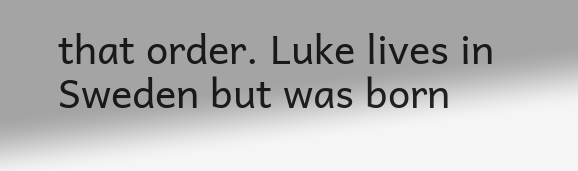that order. Luke lives in Sweden but was born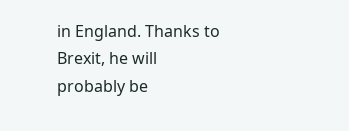in England. Thanks to Brexit, he will probably be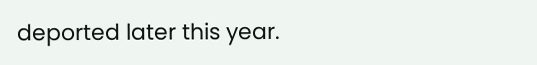deported later this year.